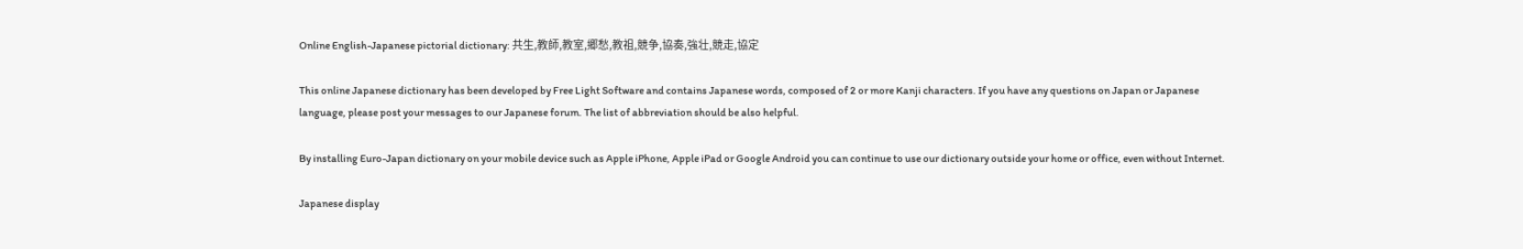Online English-Japanese pictorial dictionary: 共生,教師,教室,郷愁,教祖,競争,協奏,強壮,競走,協定

This online Japanese dictionary has been developed by Free Light Software and contains Japanese words, composed of 2 or more Kanji characters. If you have any questions on Japan or Japanese language, please post your messages to our Japanese forum. The list of abbreviation should be also helpful.

By installing Euro-Japan dictionary on your mobile device such as Apple iPhone, Apple iPad or Google Android you can continue to use our dictionary outside your home or office, even without Internet.

Japanese display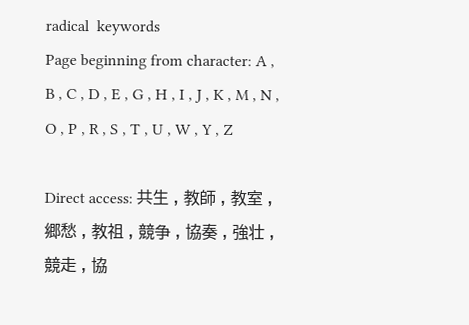radical  keywords
Page beginning from character: A , B , C , D , E , G , H , I , J , K , M , N , O , P , R , S , T , U , W , Y , Z

Direct access: 共生 , 教師 , 教室 , 郷愁 , 教祖 , 競争 , 協奏 , 強壮 , 競走 , 協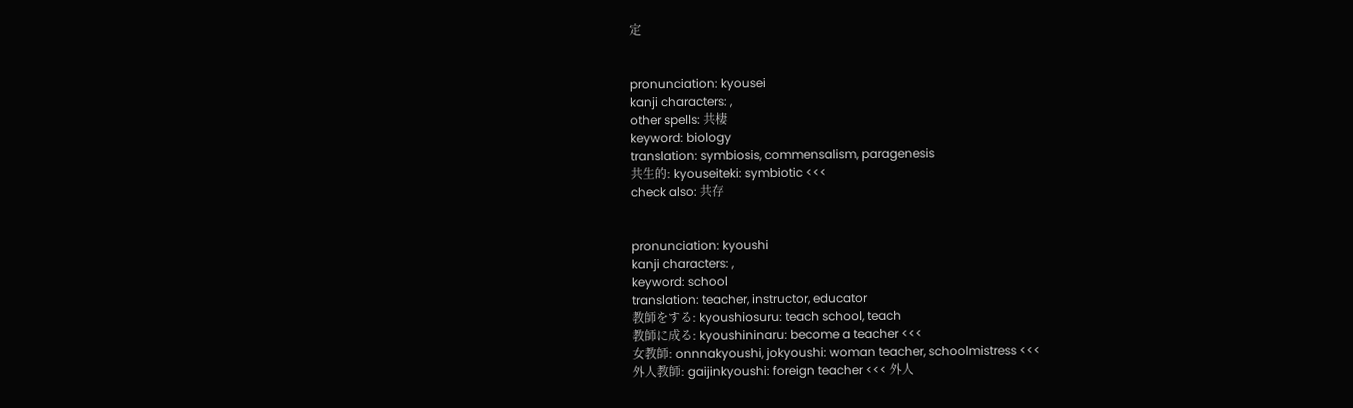定


pronunciation: kyousei
kanji characters: ,
other spells: 共棲
keyword: biology
translation: symbiosis, commensalism, paragenesis
共生的: kyouseiteki: symbiotic <<<
check also: 共存


pronunciation: kyoushi
kanji characters: ,
keyword: school
translation: teacher, instructor, educator
教師をする: kyoushiosuru: teach school, teach
教師に成る: kyoushininaru: become a teacher <<<
女教師: onnnakyoushi, jokyoushi: woman teacher, schoolmistress <<<
外人教師: gaijinkyoushi: foreign teacher <<< 外人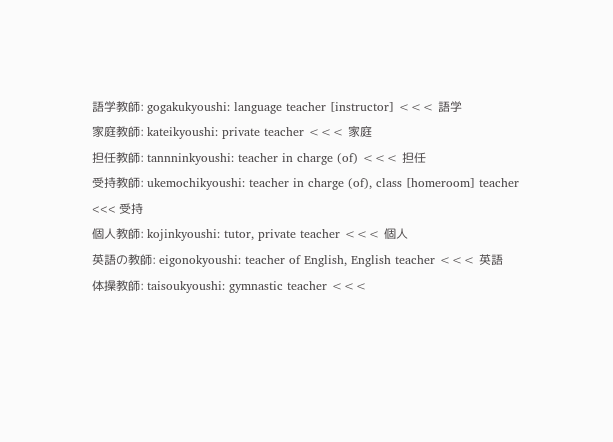語学教師: gogakukyoushi: language teacher [instructor] <<< 語学
家庭教師: kateikyoushi: private teacher <<< 家庭
担任教師: tannninkyoushi: teacher in charge (of) <<< 担任
受持教師: ukemochikyoushi: teacher in charge (of), class [homeroom] teacher <<< 受持
個人教師: kojinkyoushi: tutor, private teacher <<< 個人
英語の教師: eigonokyoushi: teacher of English, English teacher <<< 英語
体操教師: taisoukyoushi: gymnastic teacher <<<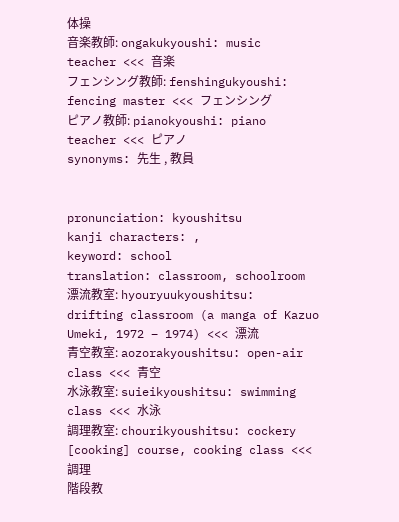体操
音楽教師: ongakukyoushi: music teacher <<< 音楽
フェンシング教師: fenshingukyoushi: fencing master <<< フェンシング
ピアノ教師: pianokyoushi: piano teacher <<< ピアノ
synonyms: 先生 , 教員


pronunciation: kyoushitsu
kanji characters: ,
keyword: school
translation: classroom, schoolroom
漂流教室: hyouryuukyoushitsu: drifting classroom (a manga of Kazuo Umeki, 1972 – 1974) <<< 漂流
青空教室: aozorakyoushitsu: open-air class <<< 青空
水泳教室: suieikyoushitsu: swimming class <<< 水泳
調理教室: chourikyoushitsu: cockery [cooking] course, cooking class <<< 調理
階段教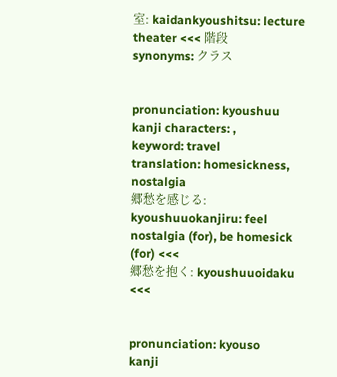室: kaidankyoushitsu: lecture theater <<< 階段
synonyms: クラス


pronunciation: kyoushuu
kanji characters: ,
keyword: travel
translation: homesickness, nostalgia
郷愁を感じる: kyoushuuokanjiru: feel nostalgia (for), be homesick (for) <<<
郷愁を抱く: kyoushuuoidaku <<<


pronunciation: kyouso
kanji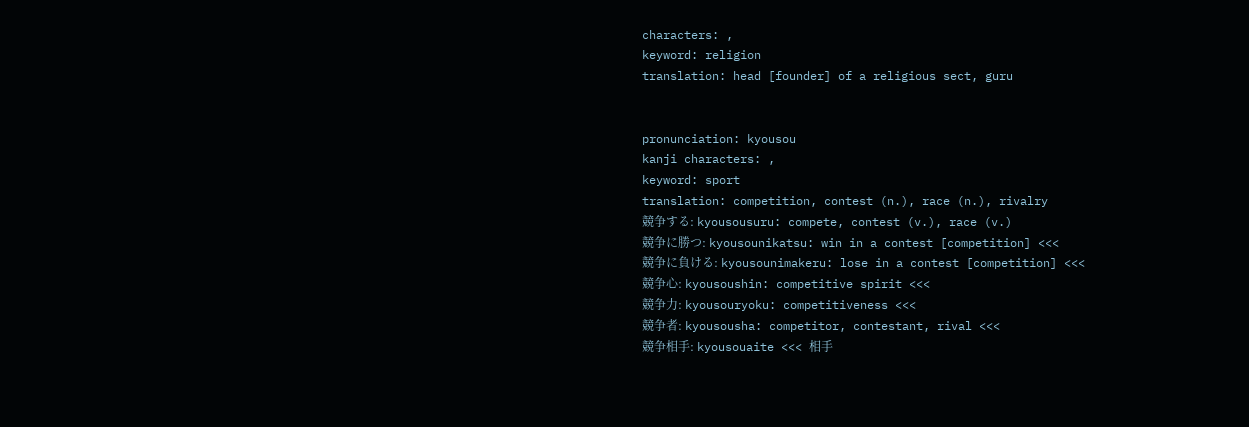characters: ,
keyword: religion
translation: head [founder] of a religious sect, guru


pronunciation: kyousou
kanji characters: ,
keyword: sport
translation: competition, contest (n.), race (n.), rivalry
競争する: kyousousuru: compete, contest (v.), race (v.)
競争に勝つ: kyousounikatsu: win in a contest [competition] <<<
競争に負ける: kyousounimakeru: lose in a contest [competition] <<<
競争心: kyousoushin: competitive spirit <<<
競争力: kyousouryoku: competitiveness <<<
競争者: kyousousha: competitor, contestant, rival <<<
競争相手: kyousouaite <<< 相手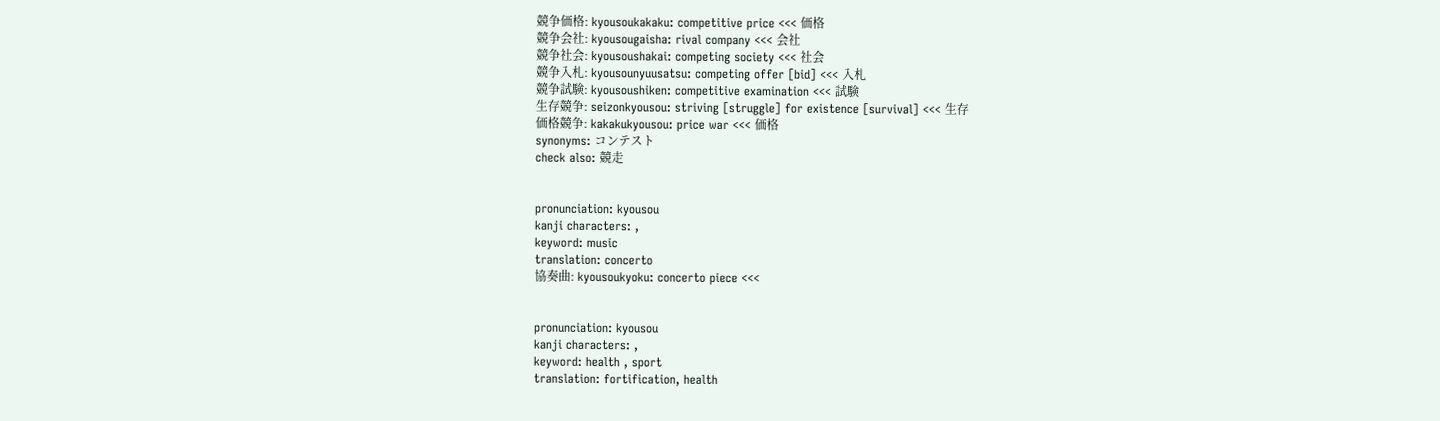競争価格: kyousoukakaku: competitive price <<< 価格
競争会社: kyousougaisha: rival company <<< 会社
競争社会: kyousoushakai: competing society <<< 社会
競争入札: kyousounyuusatsu: competing offer [bid] <<< 入札
競争試験: kyousoushiken: competitive examination <<< 試験
生存競争: seizonkyousou: striving [struggle] for existence [survival] <<< 生存
価格競争: kakakukyousou: price war <<< 価格
synonyms: コンテスト
check also: 競走


pronunciation: kyousou
kanji characters: ,
keyword: music
translation: concerto
協奏曲: kyousoukyoku: concerto piece <<<


pronunciation: kyousou
kanji characters: ,
keyword: health , sport
translation: fortification, health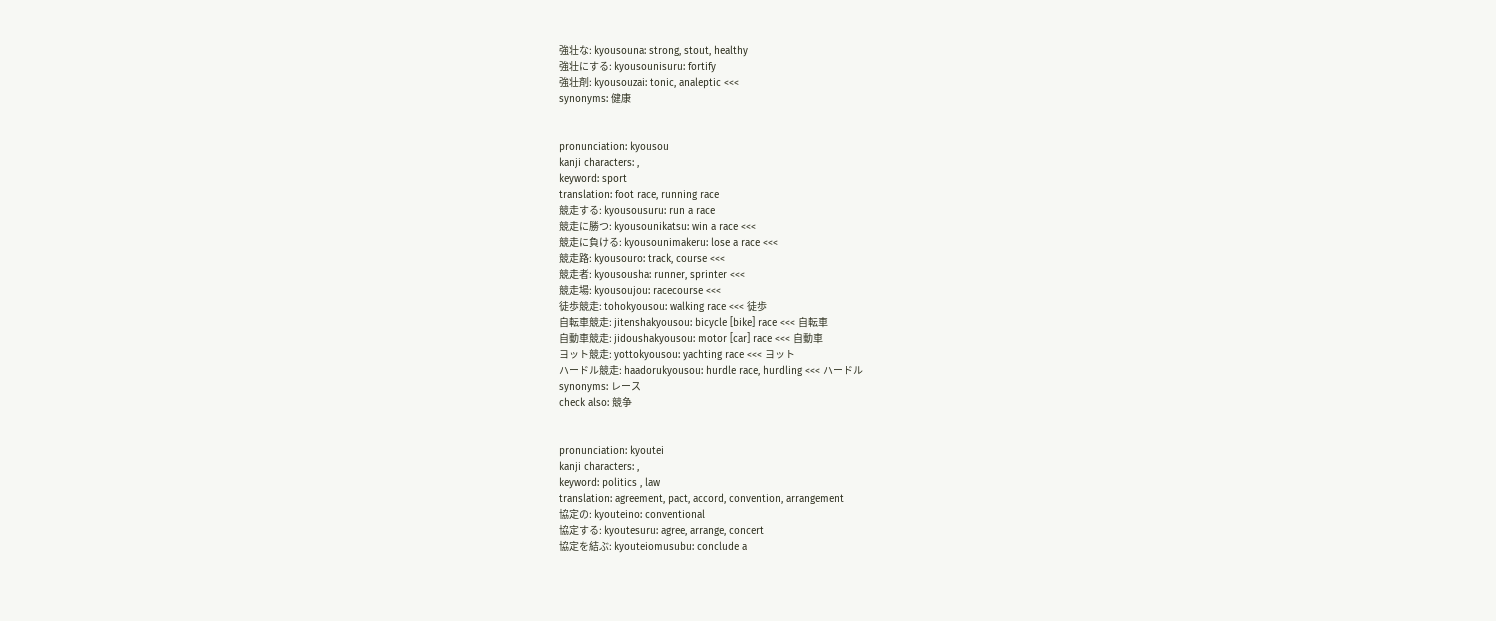強壮な: kyousouna: strong, stout, healthy
強壮にする: kyousounisuru: fortify
強壮剤: kyousouzai: tonic, analeptic <<<
synonyms: 健康


pronunciation: kyousou
kanji characters: ,
keyword: sport
translation: foot race, running race
競走する: kyousousuru: run a race
競走に勝つ: kyousounikatsu: win a race <<<
競走に負ける: kyousounimakeru: lose a race <<<
競走路: kyousouro: track, course <<<
競走者: kyousousha: runner, sprinter <<<
競走場: kyousoujou: racecourse <<<
徒歩競走: tohokyousou: walking race <<< 徒歩
自転車競走: jitenshakyousou: bicycle [bike] race <<< 自転車
自動車競走: jidoushakyousou: motor [car] race <<< 自動車
ヨット競走: yottokyousou: yachting race <<< ヨット
ハードル競走: haadorukyousou: hurdle race, hurdling <<< ハードル
synonyms: レース
check also: 競争


pronunciation: kyoutei
kanji characters: ,
keyword: politics , law
translation: agreement, pact, accord, convention, arrangement
協定の: kyouteino: conventional
協定する: kyoutesuru: agree, arrange, concert
協定を結ぶ: kyouteiomusubu: conclude a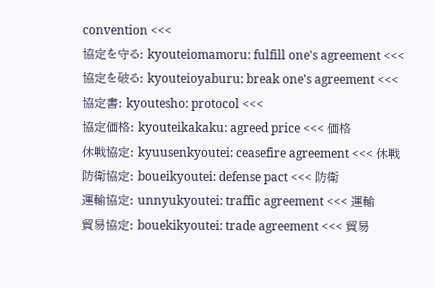convention <<<
協定を守る: kyouteiomamoru: fulfill one's agreement <<<
協定を破る: kyouteioyaburu: break one's agreement <<<
協定書: kyoutesho: protocol <<<
協定価格: kyouteikakaku: agreed price <<< 価格
休戦協定: kyuusenkyoutei: ceasefire agreement <<< 休戦
防衛協定: boueikyoutei: defense pact <<< 防衛
運輸協定: unnyukyoutei: traffic agreement <<< 運輸
貿易協定: bouekikyoutei: trade agreement <<< 貿易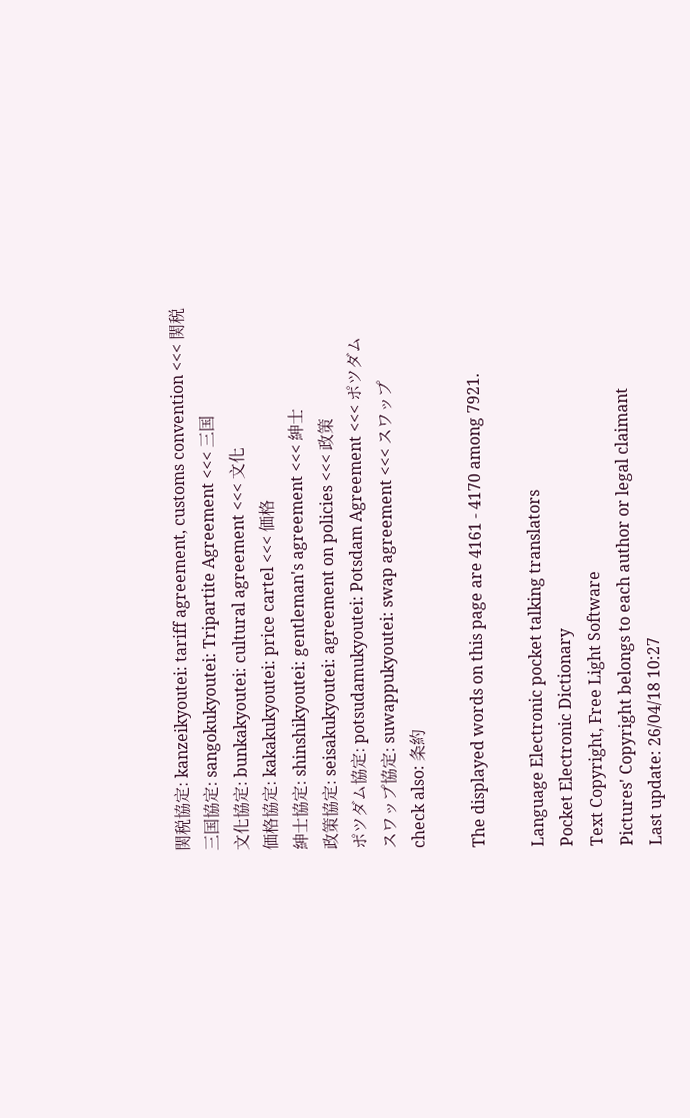関税協定: kanzeikyoutei: tariff agreement, customs convention <<< 関税
三国協定: sangokukyoutei: Tripartite Agreement <<< 三国
文化協定: bunkakyoutei: cultural agreement <<< 文化
価格協定: kakakukyoutei: price cartel <<< 価格
紳士協定: shinshikyoutei: gentleman's agreement <<< 紳士
政策協定: seisakukyoutei: agreement on policies <<< 政策
ポツダム協定: potsudamukyoutei: Potsdam Agreement <<< ポツダム
スワップ協定: suwappukyoutei: swap agreement <<< スワップ
check also: 条約

The displayed words on this page are 4161 - 4170 among 7921.

Language Electronic pocket talking translators
Pocket Electronic Dictionary
Text Copyright, Free Light Software
Pictures' Copyright belongs to each author or legal claimant
Last update: 26/04/18 10:27